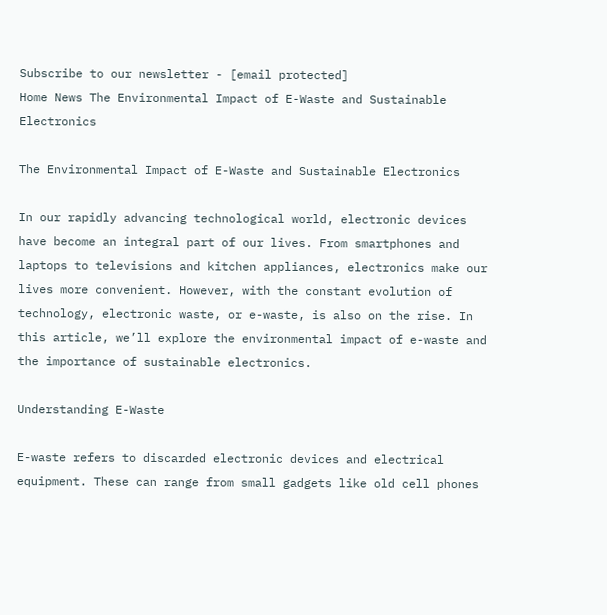Subscribe to our newsletter - [email protected]
Home News The Environmental Impact of E-Waste and Sustainable Electronics

The Environmental Impact of E-Waste and Sustainable Electronics

In our rapidly advancing technological world, electronic devices have become an integral part of our lives. From smartphones and laptops to televisions and kitchen appliances, electronics make our lives more convenient. However, with the constant evolution of technology, electronic waste, or e-waste, is also on the rise. In this article, we’ll explore the environmental impact of e-waste and the importance of sustainable electronics.

Understanding E-Waste

E-waste refers to discarded electronic devices and electrical equipment. These can range from small gadgets like old cell phones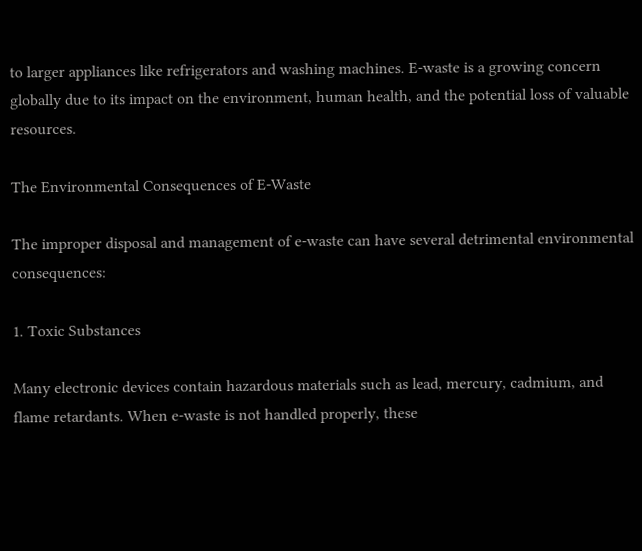to larger appliances like refrigerators and washing machines. E-waste is a growing concern globally due to its impact on the environment, human health, and the potential loss of valuable resources.

The Environmental Consequences of E-Waste

The improper disposal and management of e-waste can have several detrimental environmental consequences:

1. Toxic Substances

Many electronic devices contain hazardous materials such as lead, mercury, cadmium, and flame retardants. When e-waste is not handled properly, these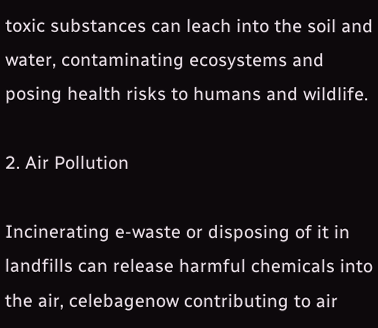toxic substances can leach into the soil and water, contaminating ecosystems and posing health risks to humans and wildlife.

2. Air Pollution

Incinerating e-waste or disposing of it in landfills can release harmful chemicals into the air, celebagenow contributing to air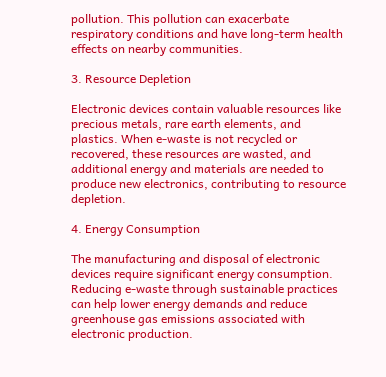pollution. This pollution can exacerbate respiratory conditions and have long-term health effects on nearby communities.

3. Resource Depletion

Electronic devices contain valuable resources like precious metals, rare earth elements, and plastics. When e-waste is not recycled or recovered, these resources are wasted, and additional energy and materials are needed to produce new electronics, contributing to resource depletion.

4. Energy Consumption

The manufacturing and disposal of electronic devices require significant energy consumption. Reducing e-waste through sustainable practices can help lower energy demands and reduce greenhouse gas emissions associated with electronic production.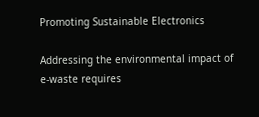Promoting Sustainable Electronics

Addressing the environmental impact of e-waste requires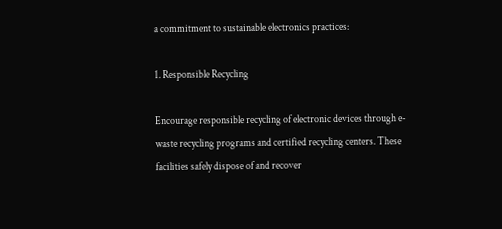a commitment to sustainable electronics practices:

1. Responsible Recycling

Encourage responsible recycling of electronic devices through e-waste recycling programs and certified recycling centers. These facilities safely dispose of and recover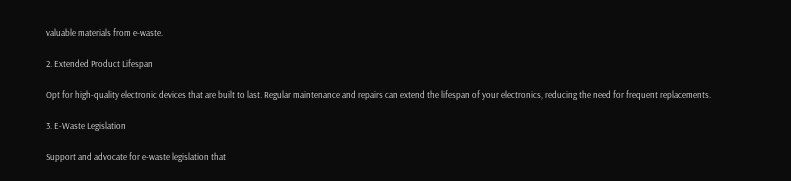valuable materials from e-waste.

2. Extended Product Lifespan

Opt for high-quality electronic devices that are built to last. Regular maintenance and repairs can extend the lifespan of your electronics, reducing the need for frequent replacements.

3. E-Waste Legislation

Support and advocate for e-waste legislation that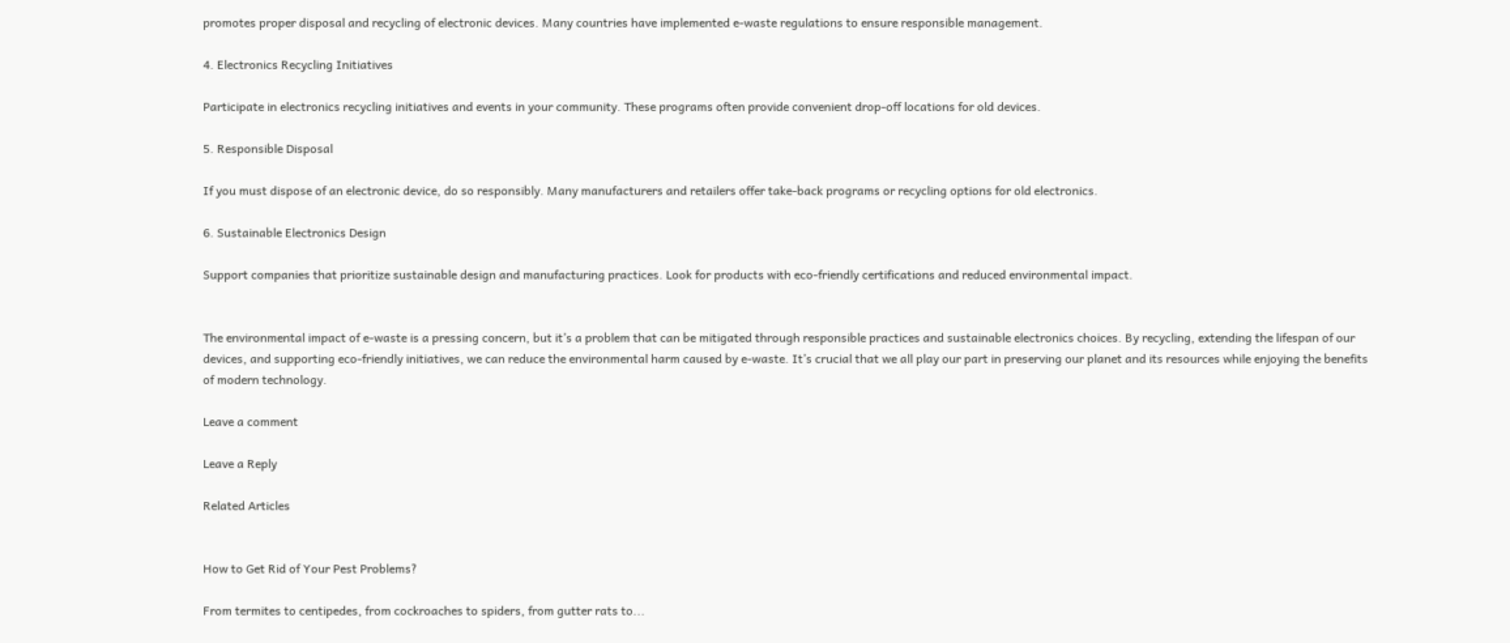promotes proper disposal and recycling of electronic devices. Many countries have implemented e-waste regulations to ensure responsible management.

4. Electronics Recycling Initiatives

Participate in electronics recycling initiatives and events in your community. These programs often provide convenient drop-off locations for old devices.

5. Responsible Disposal

If you must dispose of an electronic device, do so responsibly. Many manufacturers and retailers offer take-back programs or recycling options for old electronics.

6. Sustainable Electronics Design

Support companies that prioritize sustainable design and manufacturing practices. Look for products with eco-friendly certifications and reduced environmental impact.


The environmental impact of e-waste is a pressing concern, but it’s a problem that can be mitigated through responsible practices and sustainable electronics choices. By recycling, extending the lifespan of our devices, and supporting eco-friendly initiatives, we can reduce the environmental harm caused by e-waste. It’s crucial that we all play our part in preserving our planet and its resources while enjoying the benefits of modern technology.

Leave a comment

Leave a Reply

Related Articles


How to Get Rid of Your Pest Problems?

From termites to centipedes, from cockroaches to spiders, from gutter rats to...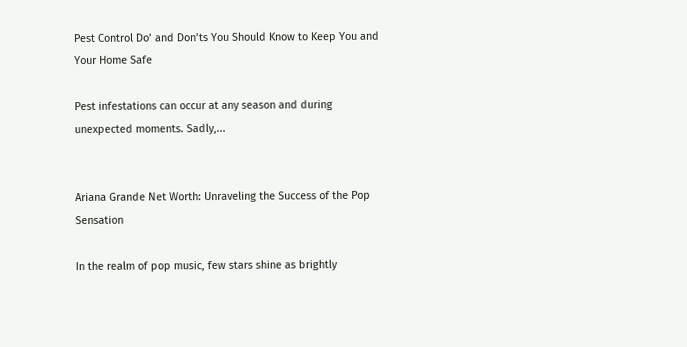Pest Control Do’ and Don’ts You Should Know to Keep You and Your Home Safe

Pest infestations can occur at any season and during unexpected moments. Sadly,...


Ariana Grande Net Worth: Unraveling the Success of the Pop Sensation

In the realm of pop music, few stars shine as brightly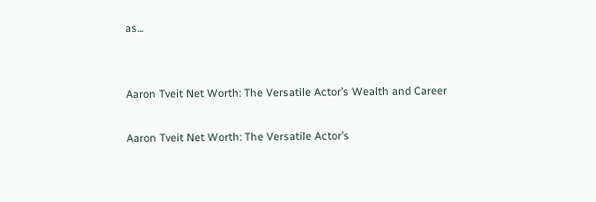as...


Aaron Tveit Net Worth: The Versatile Actor’s Wealth and Career

Aaron Tveit Net Worth: The Versatile Actor’s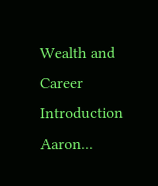Wealth and Career Introduction Aaron...